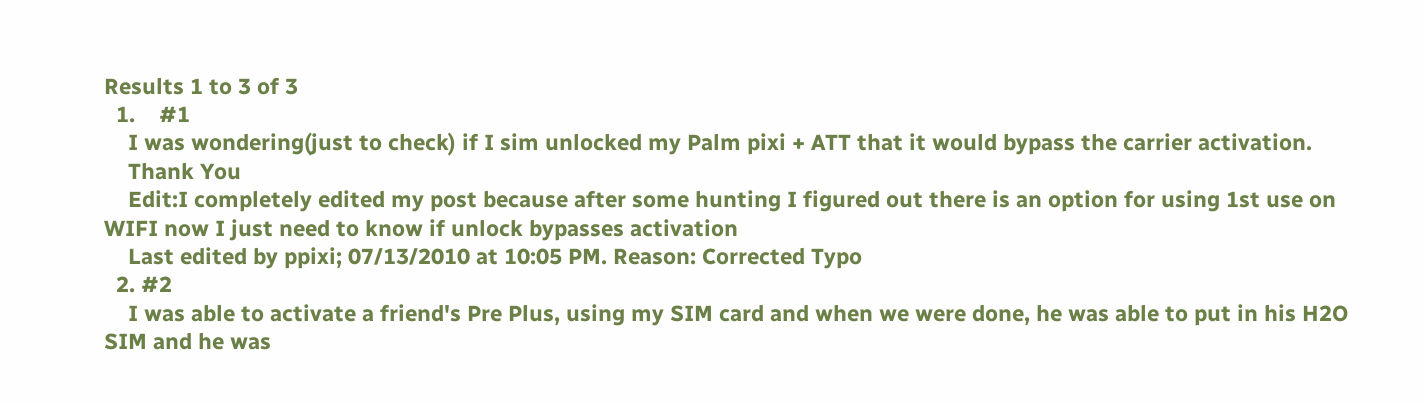Results 1 to 3 of 3
  1.    #1
    I was wondering(just to check) if I sim unlocked my Palm pixi + ATT that it would bypass the carrier activation.
    Thank You
    Edit:I completely edited my post because after some hunting I figured out there is an option for using 1st use on WIFI now I just need to know if unlock bypasses activation
    Last edited by ppixi; 07/13/2010 at 10:05 PM. Reason: Corrected Typo
  2. #2
    I was able to activate a friend's Pre Plus, using my SIM card and when we were done, he was able to put in his H2O SIM and he was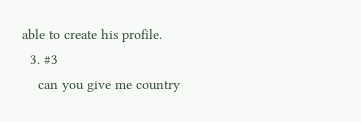able to create his profile.
  3. #3
    can you give me country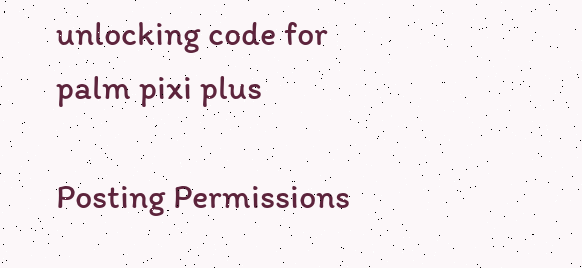unlocking code for palm pixi plus

Posting Permissions